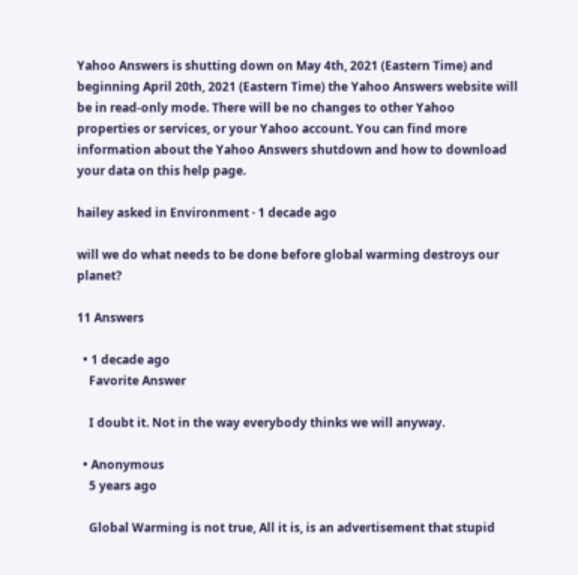Yahoo Answers is shutting down on May 4th, 2021 (Eastern Time) and beginning April 20th, 2021 (Eastern Time) the Yahoo Answers website will be in read-only mode. There will be no changes to other Yahoo properties or services, or your Yahoo account. You can find more information about the Yahoo Answers shutdown and how to download your data on this help page.

hailey asked in Environment · 1 decade ago

will we do what needs to be done before global warming destroys our planet?

11 Answers

  • 1 decade ago
    Favorite Answer

    I doubt it. Not in the way everybody thinks we will anyway.

  • Anonymous
    5 years ago

    Global Warming is not true, All it is, is an advertisement that stupid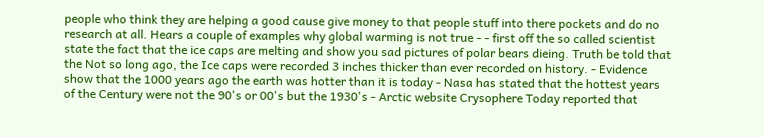people who think they are helping a good cause give money to that people stuff into there pockets and do no research at all. Hears a couple of examples why global warming is not true - - first off the so called scientist state the fact that the ice caps are melting and show you sad pictures of polar bears dieing. Truth be told that the Not so long ago, the Ice caps were recorded 3 inches thicker than ever recorded on history. - Evidence show that the 1000 years ago the earth was hotter than it is today - Nasa has stated that the hottest years of the Century were not the 90's or 00's but the 1930's - Arctic website Crysophere Today reported that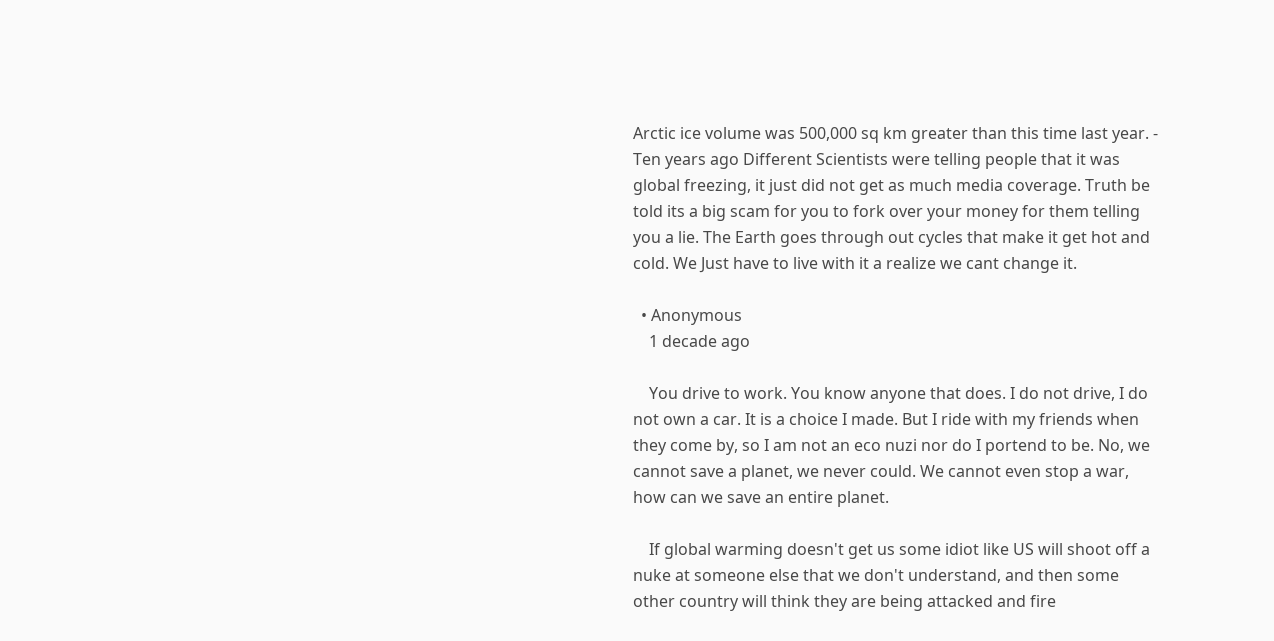Arctic ice volume was 500,000 sq km greater than this time last year. - Ten years ago Different Scientists were telling people that it was global freezing, it just did not get as much media coverage. Truth be told its a big scam for you to fork over your money for them telling you a lie. The Earth goes through out cycles that make it get hot and cold. We Just have to live with it a realize we cant change it.

  • Anonymous
    1 decade ago

    You drive to work. You know anyone that does. I do not drive, I do not own a car. It is a choice I made. But I ride with my friends when they come by, so I am not an eco nuzi nor do I portend to be. No, we cannot save a planet, we never could. We cannot even stop a war, how can we save an entire planet.

    If global warming doesn't get us some idiot like US will shoot off a nuke at someone else that we don't understand, and then some other country will think they are being attacked and fire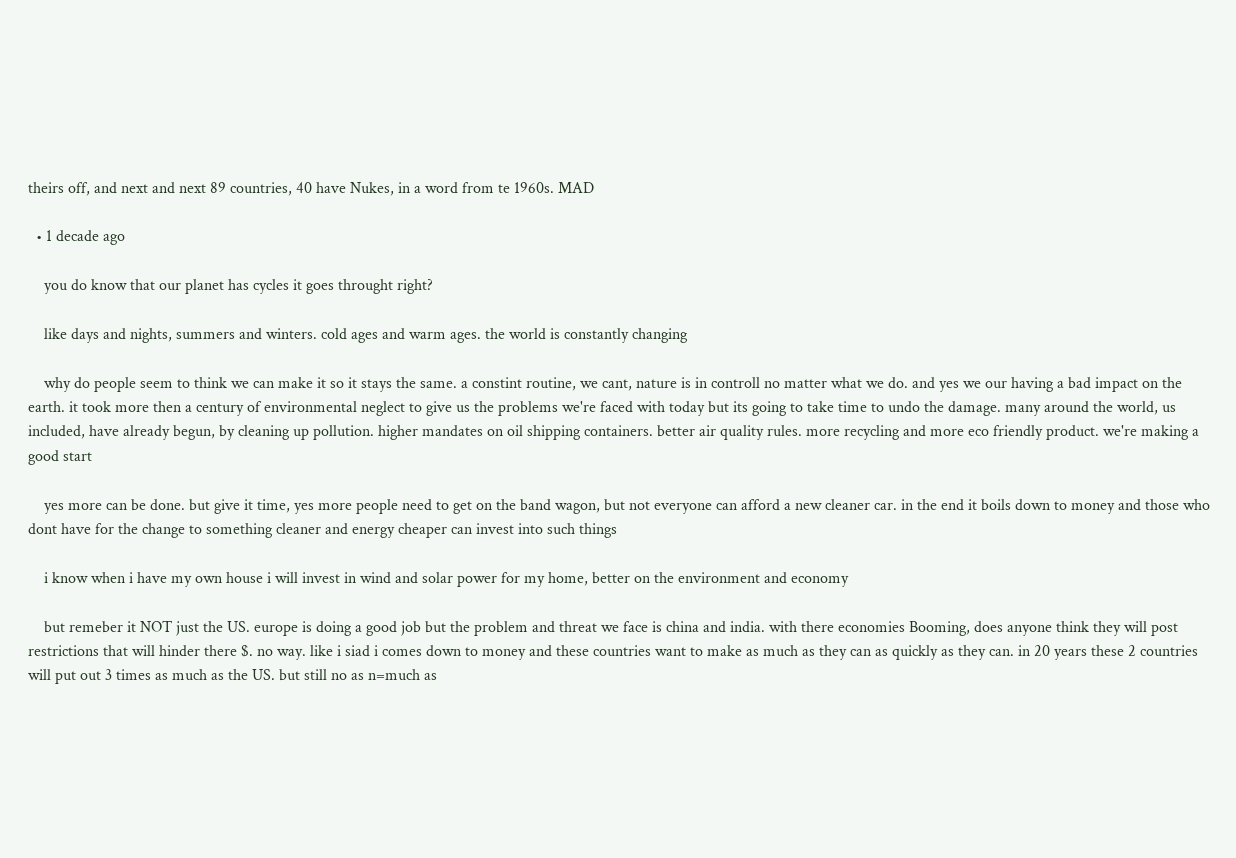theirs off, and next and next 89 countries, 40 have Nukes, in a word from te 1960s. MAD

  • 1 decade ago

    you do know that our planet has cycles it goes throught right?

    like days and nights, summers and winters. cold ages and warm ages. the world is constantly changing

    why do people seem to think we can make it so it stays the same. a constint routine, we cant, nature is in controll no matter what we do. and yes we our having a bad impact on the earth. it took more then a century of environmental neglect to give us the problems we're faced with today but its going to take time to undo the damage. many around the world, us included, have already begun, by cleaning up pollution. higher mandates on oil shipping containers. better air quality rules. more recycling and more eco friendly product. we're making a good start

    yes more can be done. but give it time, yes more people need to get on the band wagon, but not everyone can afford a new cleaner car. in the end it boils down to money and those who dont have for the change to something cleaner and energy cheaper can invest into such things

    i know when i have my own house i will invest in wind and solar power for my home, better on the environment and economy

    but remeber it NOT just the US. europe is doing a good job but the problem and threat we face is china and india. with there economies Booming, does anyone think they will post restrictions that will hinder there $. no way. like i siad i comes down to money and these countries want to make as much as they can as quickly as they can. in 20 years these 2 countries will put out 3 times as much as the US. but still no as n=much as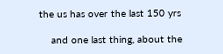the us has over the last 150 yrs

    and one last thing, about the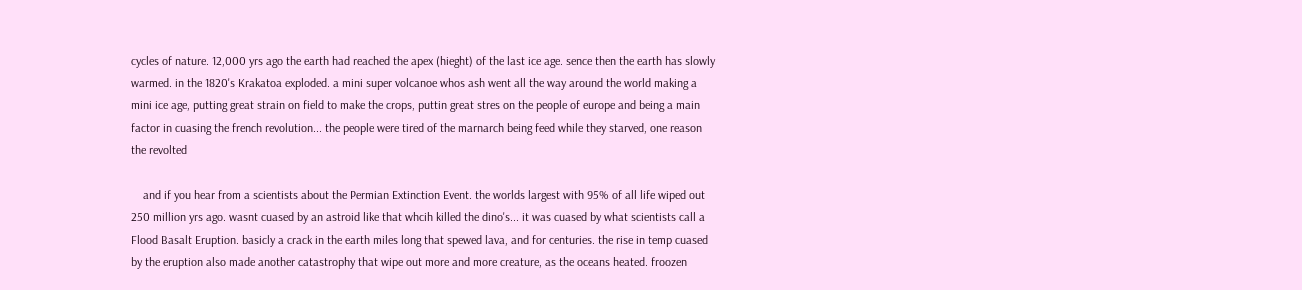cycles of nature. 12,000 yrs ago the earth had reached the apex (hieght) of the last ice age. sence then the earth has slowly warmed. in the 1820's Krakatoa exploded. a mini super volcanoe whos ash went all the way around the world making a mini ice age, putting great strain on field to make the crops, puttin great stres on the people of europe and being a main factor in cuasing the french revolution... the people were tired of the marnarch being feed while they starved, one reason the revolted

    and if you hear from a scientists about the Permian Extinction Event. the worlds largest with 95% of all life wiped out 250 million yrs ago. wasnt cuased by an astroid like that whcih killed the dino's... it was cuased by what scientists call a Flood Basalt Eruption. basicly a crack in the earth miles long that spewed lava, and for centuries. the rise in temp cuased by the eruption also made another catastrophy that wipe out more and more creature, as the oceans heated. froozen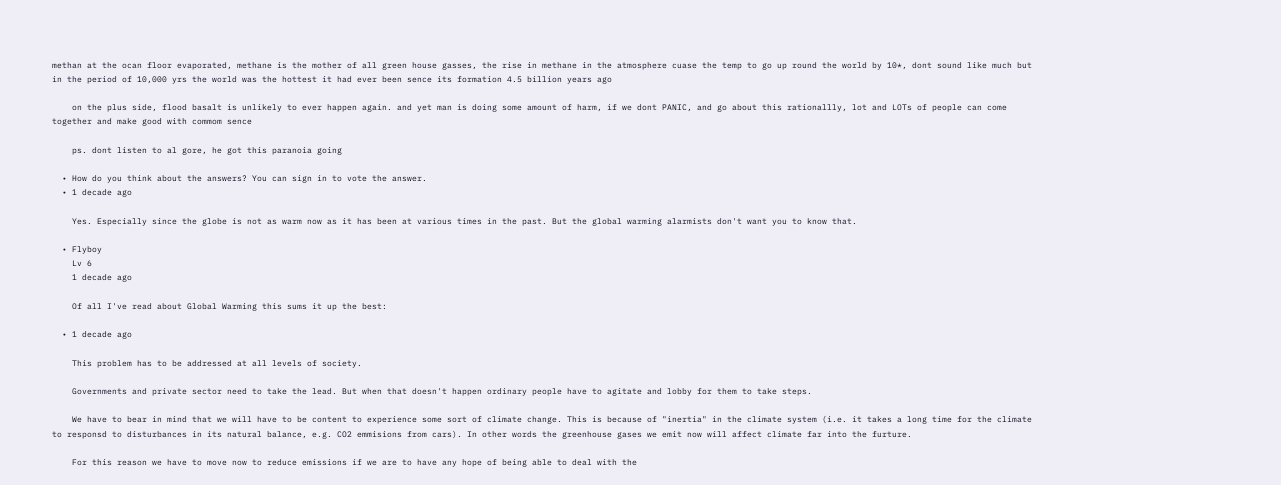methan at the ocan floor evaporated, methane is the mother of all green house gasses, the rise in methane in the atmosphere cuase the temp to go up round the world by 10*, dont sound like much but in the period of 10,000 yrs the world was the hottest it had ever been sence its formation 4.5 billion years ago

    on the plus side, flood basalt is unlikely to ever happen again. and yet man is doing some amount of harm, if we dont PANIC, and go about this rationallly, lot and LOTs of people can come together and make good with commom sence

    ps. dont listen to al gore, he got this paranoia going

  • How do you think about the answers? You can sign in to vote the answer.
  • 1 decade ago

    Yes. Especially since the globe is not as warm now as it has been at various times in the past. But the global warming alarmists don't want you to know that.

  • Flyboy
    Lv 6
    1 decade ago

    Of all I've read about Global Warming this sums it up the best:

  • 1 decade ago

    This problem has to be addressed at all levels of society.

    Governments and private sector need to take the lead. But when that doesn't happen ordinary people have to agitate and lobby for them to take steps.

    We have to bear in mind that we will have to be content to experience some sort of climate change. This is because of "inertia" in the climate system (i.e. it takes a long time for the climate to responsd to disturbances in its natural balance, e.g. CO2 emmisions from cars). In other words the greenhouse gases we emit now will affect climate far into the furture.

    For this reason we have to move now to reduce emissions if we are to have any hope of being able to deal with the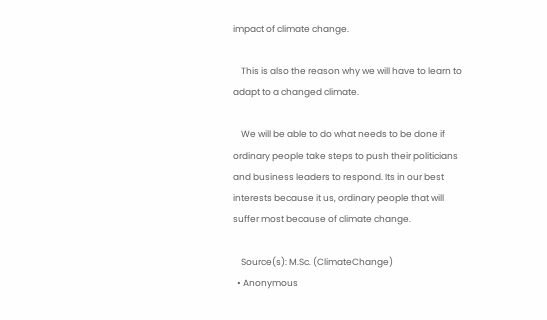impact of climate change.

    This is also the reason why we will have to learn to adapt to a changed climate.

    We will be able to do what needs to be done if ordinary people take steps to push their politicians and business leaders to respond. Its in our best interests because it us, ordinary people that will suffer most because of climate change.

    Source(s): M.Sc. (ClimateChange)
  • Anonymous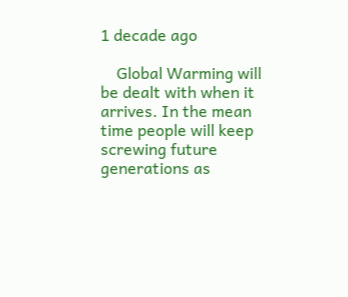1 decade ago

    Global Warming will be dealt with when it arrives. In the mean time people will keep screwing future generations as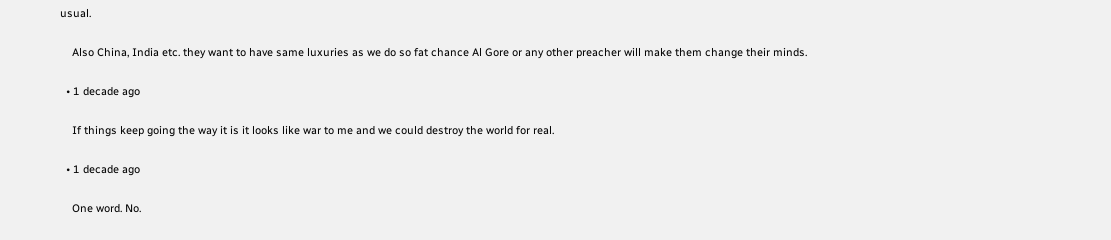usual.

    Also China, India etc. they want to have same luxuries as we do so fat chance Al Gore or any other preacher will make them change their minds.

  • 1 decade ago

    If things keep going the way it is it looks like war to me and we could destroy the world for real.

  • 1 decade ago

    One word. No.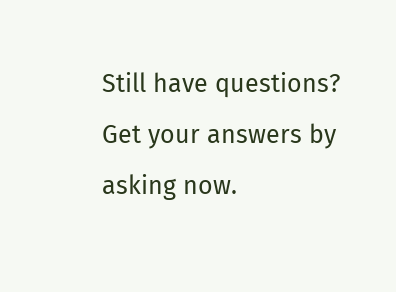Still have questions? Get your answers by asking now.